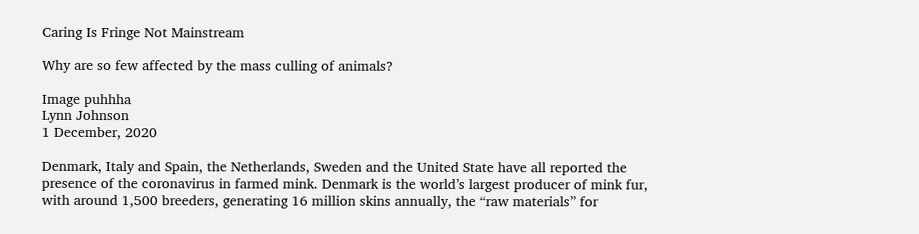Caring Is Fringe Not Mainstream

Why are so few affected by the mass culling of animals?

Image puhhha
Lynn Johnson
1 December, 2020

Denmark, Italy and Spain, the Netherlands, Sweden and the United State have all reported the presence of the coronavirus in farmed mink. Denmark is the world’s largest producer of mink fur, with around 1,500 breeders, generating 16 million skins annually, the “raw materials” for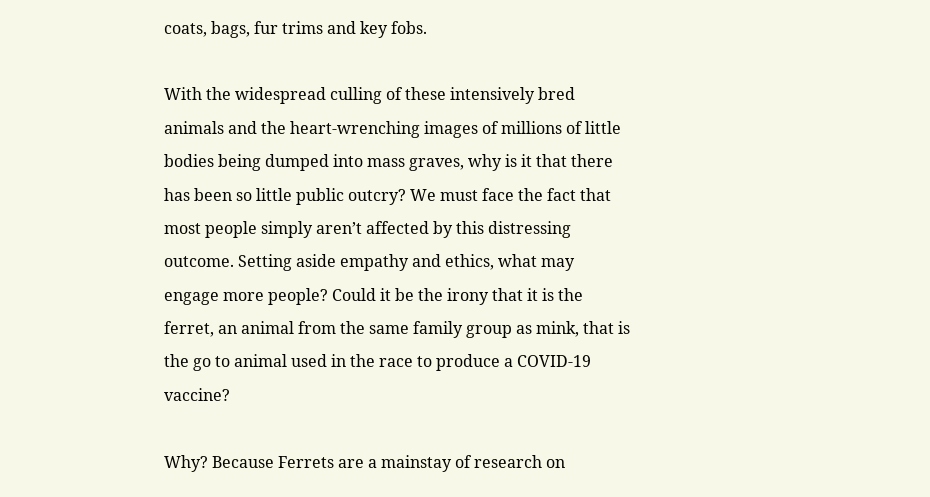coats, bags, fur trims and key fobs.

With the widespread culling of these intensively bred animals and the heart-wrenching images of millions of little bodies being dumped into mass graves, why is it that there has been so little public outcry? We must face the fact that most people simply aren’t affected by this distressing outcome. Setting aside empathy and ethics, what may engage more people? Could it be the irony that it is the ferret, an animal from the same family group as mink, that is the go to animal used in the race to produce a COVID-19 vaccine?

Why? Because Ferrets are a mainstay of research on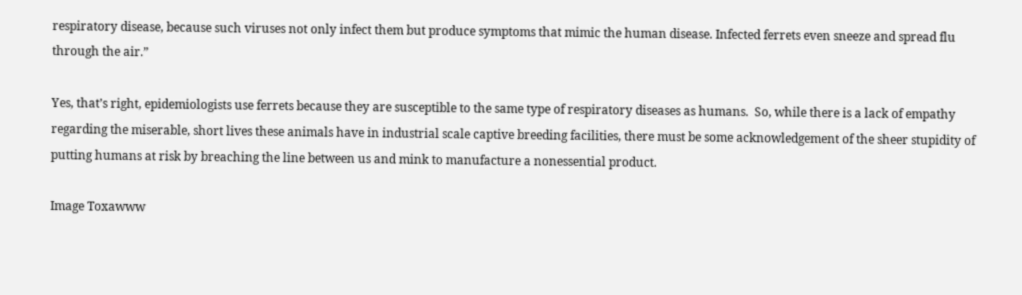respiratory disease, because such viruses not only infect them but produce symptoms that mimic the human disease. Infected ferrets even sneeze and spread flu through the air.”

Yes, that’s right, epidemiologists use ferrets because they are susceptible to the same type of respiratory diseases as humans.  So, while there is a lack of empathy regarding the miserable, short lives these animals have in industrial scale captive breeding facilities, there must be some acknowledgement of the sheer stupidity of putting humans at risk by breaching the line between us and mink to manufacture a nonessential product.

Image Toxawww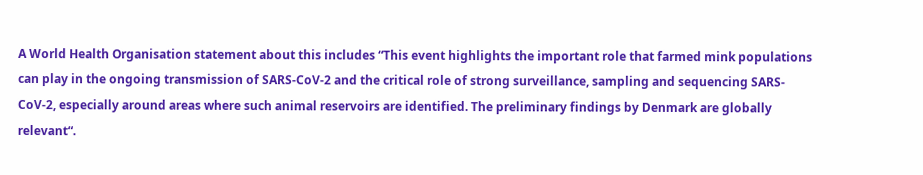A World Health Organisation statement about this includes “This event highlights the important role that farmed mink populations can play in the ongoing transmission of SARS-CoV-2 and the critical role of strong surveillance, sampling and sequencing SARS-CoV-2, especially around areas where such animal reservoirs are identified. The preliminary findings by Denmark are globally relevant“.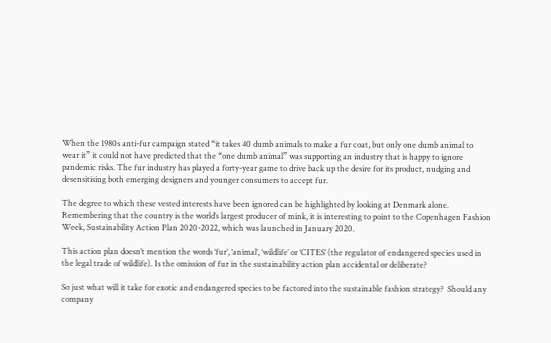When the 1980s anti-fur campaign stated “it takes 40 dumb animals to make a fur coat, but only one dumb animal to wear it” it could not have predicted that the “one dumb animal” was supporting an industry that is happy to ignore pandemic risks. The fur industry has played a forty-year game to drive back up the desire for its product, nudging and desensitising both emerging designers and younger consumers to accept fur.

The degree to which these vested interests have been ignored can be highlighted by looking at Denmark alone. Remembering that the country is the world’s largest producer of mink, it is interesting to point to the Copenhagen Fashion Week, Sustainability Action Plan 2020-2022, which was launched in January 2020.

This action plan doesn’t mention the words ‘fur’, ‘animal’, ‘wildlife’ or ‘CITES’ (the regulator of endangered species used in the legal trade of wildlife). Is the omission of fur in the sustainability action plan accidental or deliberate?

So just what will it take for exotic and endangered species to be factored into the sustainable fashion strategy?  Should any company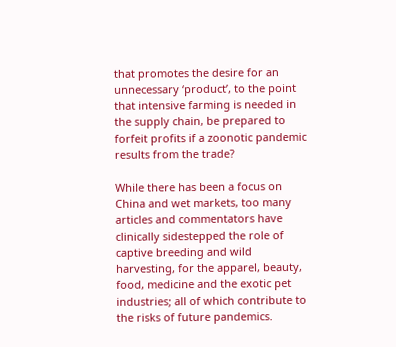that promotes the desire for an unnecessary ‘product’, to the point that intensive farming is needed in the supply chain, be prepared to forfeit profits if a zoonotic pandemic results from the trade?

While there has been a focus on China and wet markets, too many articles and commentators have clinically sidestepped the role of captive breeding and wild harvesting, for the apparel, beauty, food, medicine and the exotic pet industries; all of which contribute to the risks of future pandemics.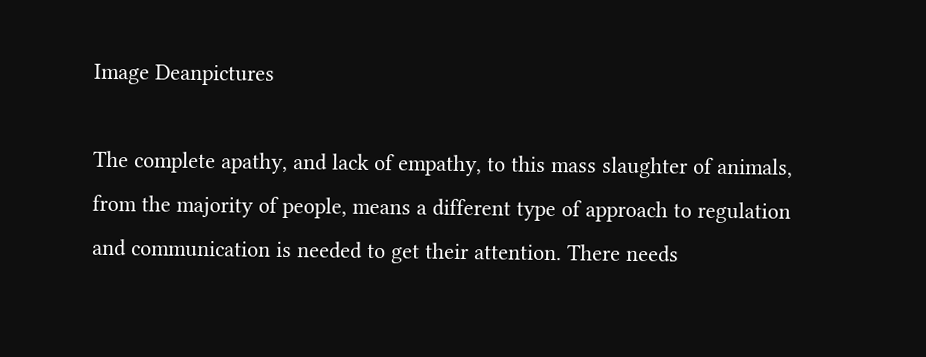Image Deanpictures

The complete apathy, and lack of empathy, to this mass slaughter of animals, from the majority of people, means a different type of approach to regulation and communication is needed to get their attention. There needs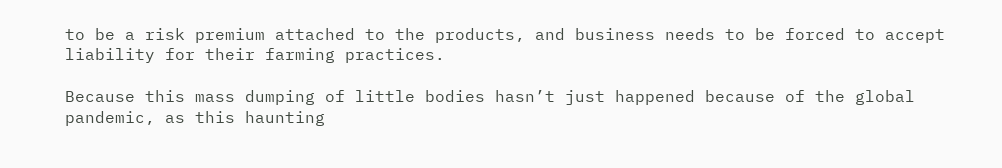to be a risk premium attached to the products, and business needs to be forced to accept liability for their farming practices.

Because this mass dumping of little bodies hasn’t just happened because of the global pandemic, as this haunting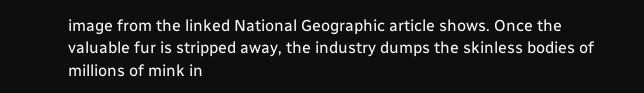image from the linked National Geographic article shows. Once the valuable fur is stripped away, the industry dumps the skinless bodies of millions of mink in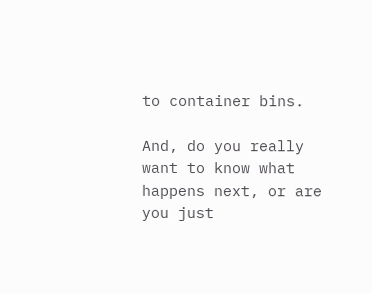to container bins.

And, do you really want to know what happens next, or are you just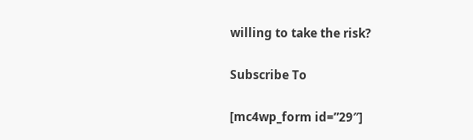willing to take the risk?

Subscribe To

[mc4wp_form id=”29″]